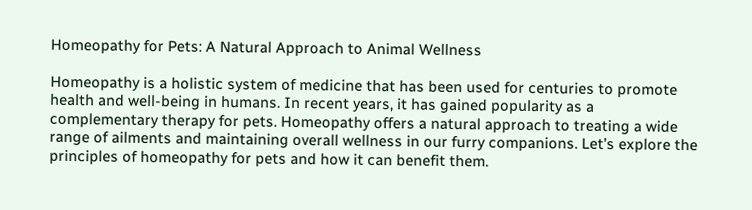Homeopathy for Pets: A Natural Approach to Animal Wellness

Homeopathy is a holistic system of medicine that has been used for centuries to promote health and well-being in humans. In recent years, it has gained popularity as a complementary therapy for pets. Homeopathy offers a natural approach to treating a wide range of ailments and maintaining overall wellness in our furry companions. Let’s explore the principles of homeopathy for pets and how it can benefit them.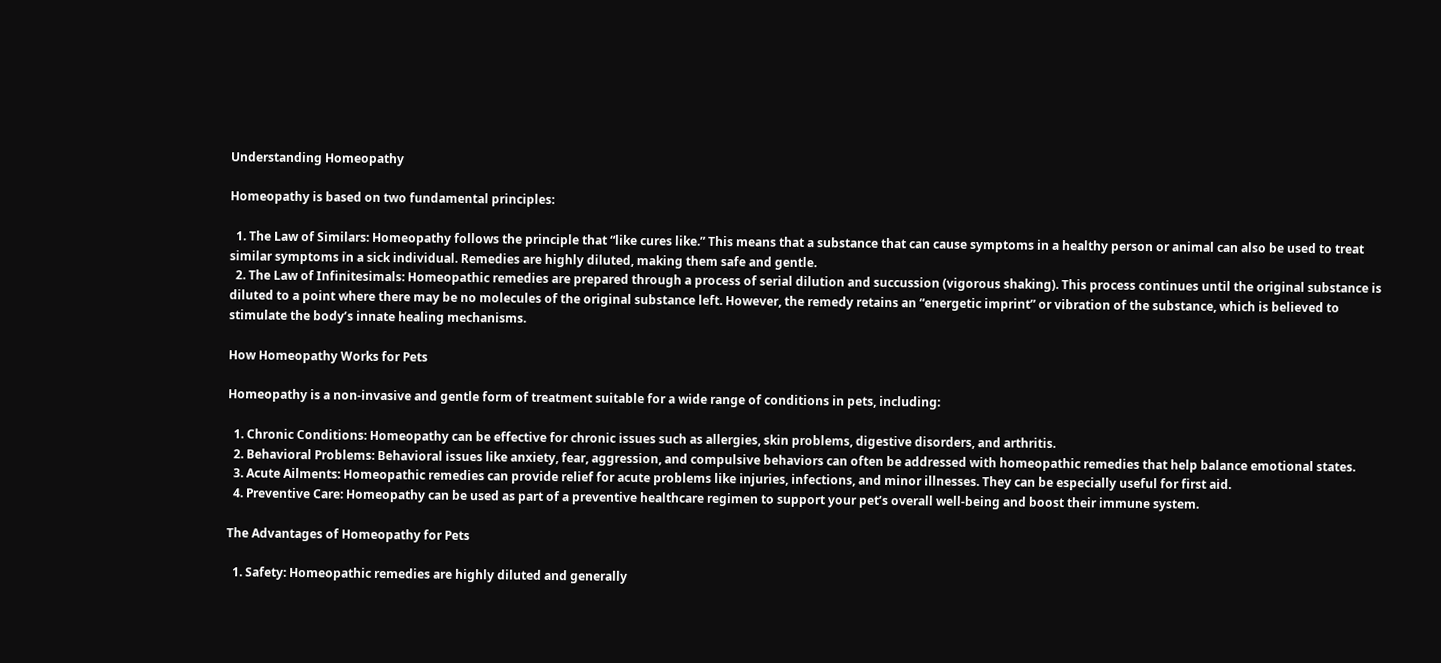Understanding Homeopathy

Homeopathy is based on two fundamental principles:

  1. The Law of Similars: Homeopathy follows the principle that “like cures like.” This means that a substance that can cause symptoms in a healthy person or animal can also be used to treat similar symptoms in a sick individual. Remedies are highly diluted, making them safe and gentle.
  2. The Law of Infinitesimals: Homeopathic remedies are prepared through a process of serial dilution and succussion (vigorous shaking). This process continues until the original substance is diluted to a point where there may be no molecules of the original substance left. However, the remedy retains an “energetic imprint” or vibration of the substance, which is believed to stimulate the body’s innate healing mechanisms.

How Homeopathy Works for Pets

Homeopathy is a non-invasive and gentle form of treatment suitable for a wide range of conditions in pets, including:

  1. Chronic Conditions: Homeopathy can be effective for chronic issues such as allergies, skin problems, digestive disorders, and arthritis.
  2. Behavioral Problems: Behavioral issues like anxiety, fear, aggression, and compulsive behaviors can often be addressed with homeopathic remedies that help balance emotional states.
  3. Acute Ailments: Homeopathic remedies can provide relief for acute problems like injuries, infections, and minor illnesses. They can be especially useful for first aid.
  4. Preventive Care: Homeopathy can be used as part of a preventive healthcare regimen to support your pet’s overall well-being and boost their immune system.

The Advantages of Homeopathy for Pets

  1. Safety: Homeopathic remedies are highly diluted and generally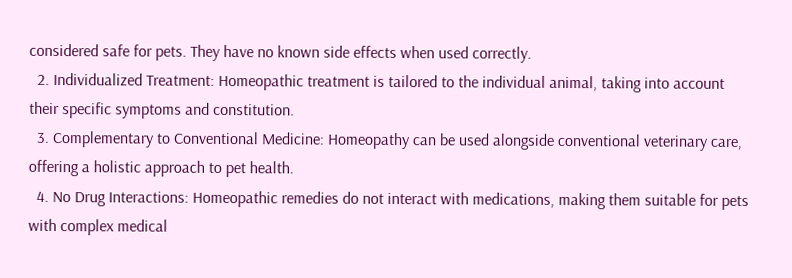considered safe for pets. They have no known side effects when used correctly.
  2. Individualized Treatment: Homeopathic treatment is tailored to the individual animal, taking into account their specific symptoms and constitution.
  3. Complementary to Conventional Medicine: Homeopathy can be used alongside conventional veterinary care, offering a holistic approach to pet health.
  4. No Drug Interactions: Homeopathic remedies do not interact with medications, making them suitable for pets with complex medical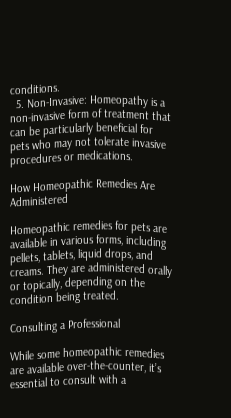conditions.
  5. Non-Invasive: Homeopathy is a non-invasive form of treatment that can be particularly beneficial for pets who may not tolerate invasive procedures or medications.

How Homeopathic Remedies Are Administered

Homeopathic remedies for pets are available in various forms, including pellets, tablets, liquid drops, and creams. They are administered orally or topically, depending on the condition being treated.

Consulting a Professional

While some homeopathic remedies are available over-the-counter, it’s essential to consult with a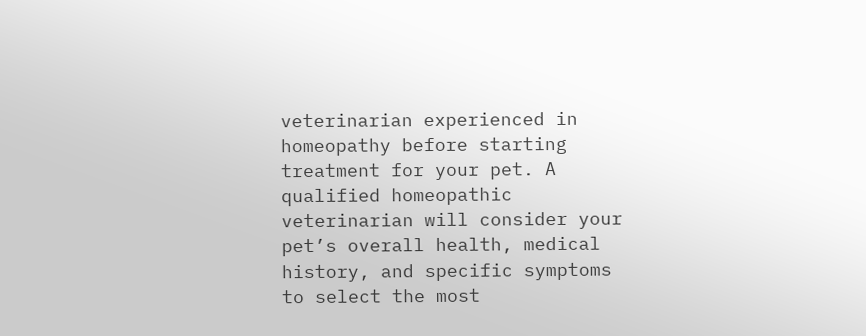veterinarian experienced in homeopathy before starting treatment for your pet. A qualified homeopathic veterinarian will consider your pet’s overall health, medical history, and specific symptoms to select the most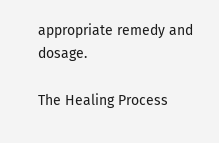appropriate remedy and dosage.

The Healing Process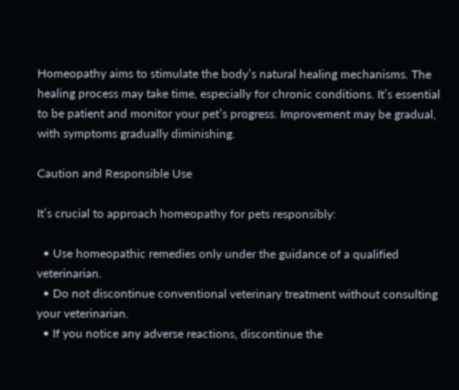Homeopathy aims to stimulate the body’s natural healing mechanisms. The healing process may take time, especially for chronic conditions. It’s essential to be patient and monitor your pet’s progress. Improvement may be gradual, with symptoms gradually diminishing.

Caution and Responsible Use

It’s crucial to approach homeopathy for pets responsibly:

  • Use homeopathic remedies only under the guidance of a qualified veterinarian.
  • Do not discontinue conventional veterinary treatment without consulting your veterinarian.
  • If you notice any adverse reactions, discontinue the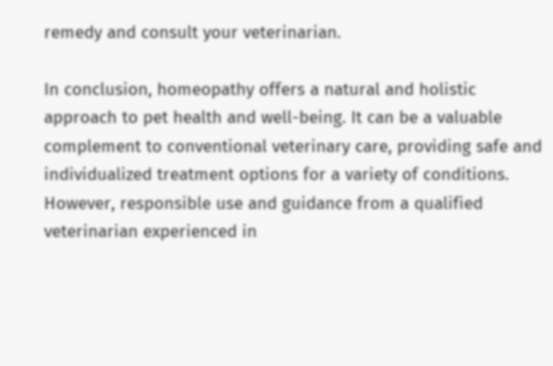remedy and consult your veterinarian.

In conclusion, homeopathy offers a natural and holistic approach to pet health and well-being. It can be a valuable complement to conventional veterinary care, providing safe and individualized treatment options for a variety of conditions. However, responsible use and guidance from a qualified veterinarian experienced in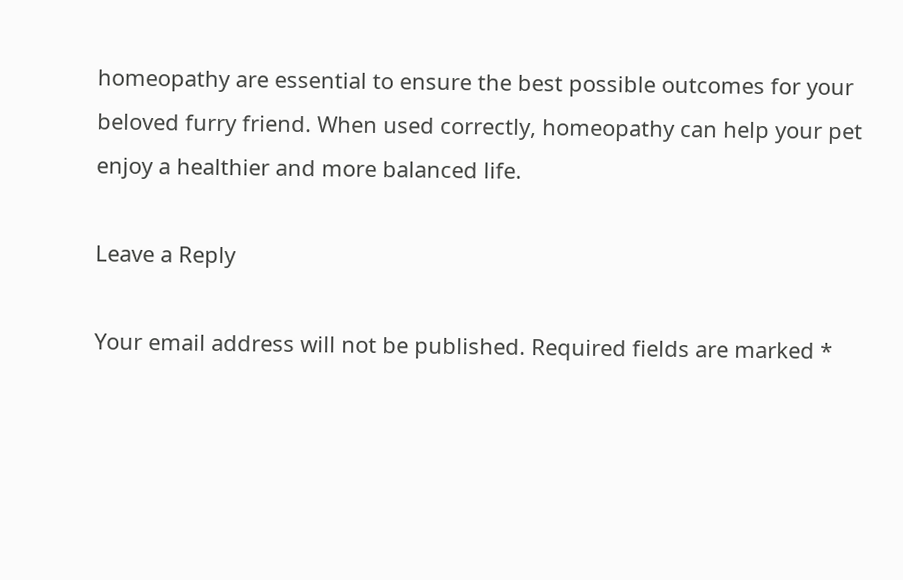homeopathy are essential to ensure the best possible outcomes for your beloved furry friend. When used correctly, homeopathy can help your pet enjoy a healthier and more balanced life.

Leave a Reply

Your email address will not be published. Required fields are marked *